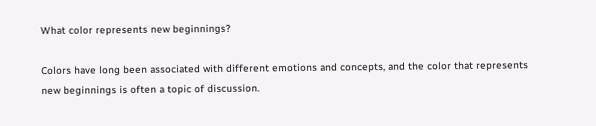What color represents new beginnings?

Colors have long been associated with different emotions and concepts, and the color that represents new beginnings is often a topic of discussion.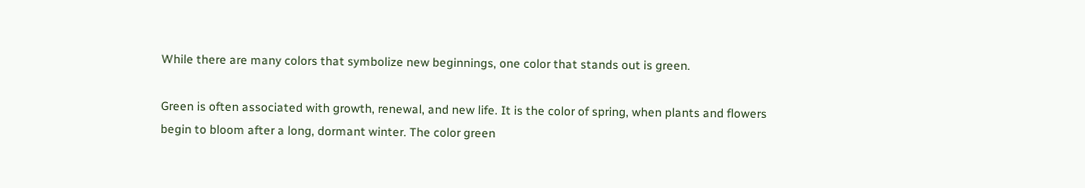While there are many colors that symbolize new beginnings, one color that stands out is green.

Green is often associated with growth, renewal, and new life. It is the color of spring, when plants and flowers begin to bloom after a long, dormant winter. The color green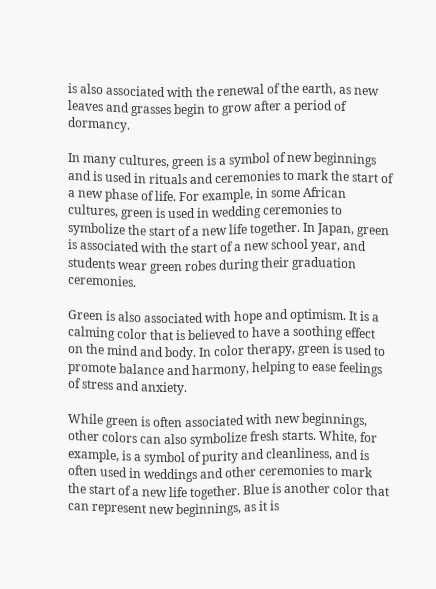is also associated with the renewal of the earth, as new leaves and grasses begin to grow after a period of dormancy.

In many cultures, green is a symbol of new beginnings and is used in rituals and ceremonies to mark the start of a new phase of life. For example, in some African cultures, green is used in wedding ceremonies to symbolize the start of a new life together. In Japan, green is associated with the start of a new school year, and students wear green robes during their graduation ceremonies.

Green is also associated with hope and optimism. It is a calming color that is believed to have a soothing effect on the mind and body. In color therapy, green is used to promote balance and harmony, helping to ease feelings of stress and anxiety.

While green is often associated with new beginnings, other colors can also symbolize fresh starts. White, for example, is a symbol of purity and cleanliness, and is often used in weddings and other ceremonies to mark the start of a new life together. Blue is another color that can represent new beginnings, as it is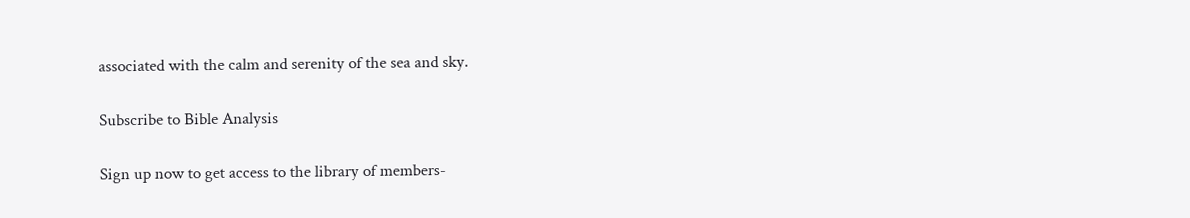associated with the calm and serenity of the sea and sky.

Subscribe to Bible Analysis

Sign up now to get access to the library of members-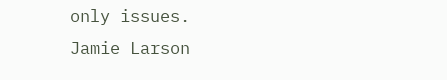only issues.
Jamie Larson